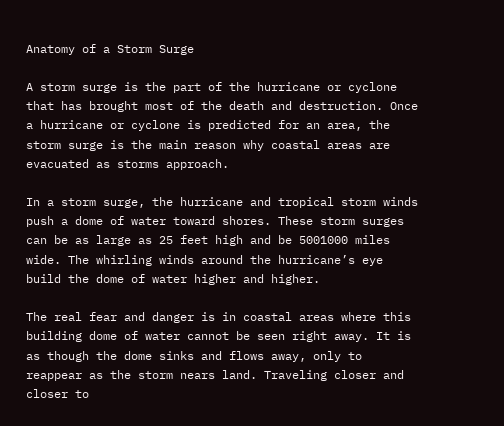Anatomy of a Storm Surge

A storm surge is the part of the hurricane or cyclone that has brought most of the death and destruction. Once a hurricane or cyclone is predicted for an area, the storm surge is the main reason why coastal areas are evacuated as storms approach.

In a storm surge, the hurricane and tropical storm winds push a dome of water toward shores. These storm surges can be as large as 25 feet high and be 5001000 miles wide. The whirling winds around the hurricane’s eye build the dome of water higher and higher.

The real fear and danger is in coastal areas where this building dome of water cannot be seen right away. It is as though the dome sinks and flows away, only to reappear as the storm nears land. Traveling closer and closer to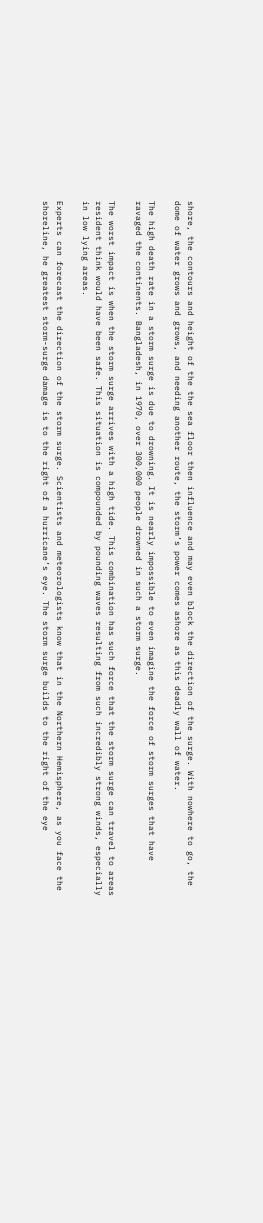shore, the contours and height of the the sea floor then influence and may even block the direction of the surge. With nowhere to go, the dome of water grows and grows, and needing another route, the storm’s power comes ashore as this deadly wall of water.

The high death rate in a storm surge is due to drowning. It is nearly impossible to even imagine the force of storm surges that have ravaged the continents. Bangladesh, in 1970, over 300,000 people drowned in such a storm surge.

The worst impact is when the storm surge arrives with a high tide. This combination has such force that the storm surge can travel to areas resident think would have been safe. This situation is compounded by pounding waves resulting from such incredibly strong winds, especially in low lying areas.

Experts can forecast the direction of the storm surge. Scientists and meteorologists know that in the Northern Hemisphere, as you face the shoreline, he greatest storm-surge damage is to the right of a hurricane’s eye. The storm surge builds to the right of the eye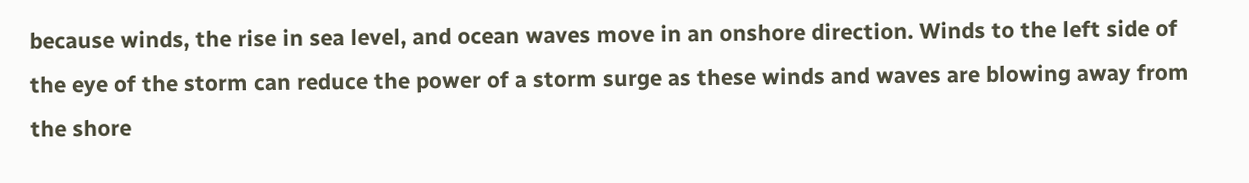because winds, the rise in sea level, and ocean waves move in an onshore direction. Winds to the left side of the eye of the storm can reduce the power of a storm surge as these winds and waves are blowing away from the shore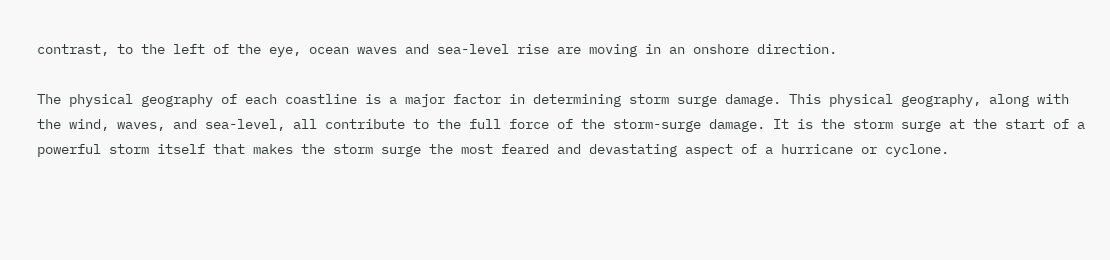contrast, to the left of the eye, ocean waves and sea-level rise are moving in an onshore direction.

The physical geography of each coastline is a major factor in determining storm surge damage. This physical geography, along with the wind, waves, and sea-level, all contribute to the full force of the storm-surge damage. It is the storm surge at the start of a powerful storm itself that makes the storm surge the most feared and devastating aspect of a hurricane or cyclone.